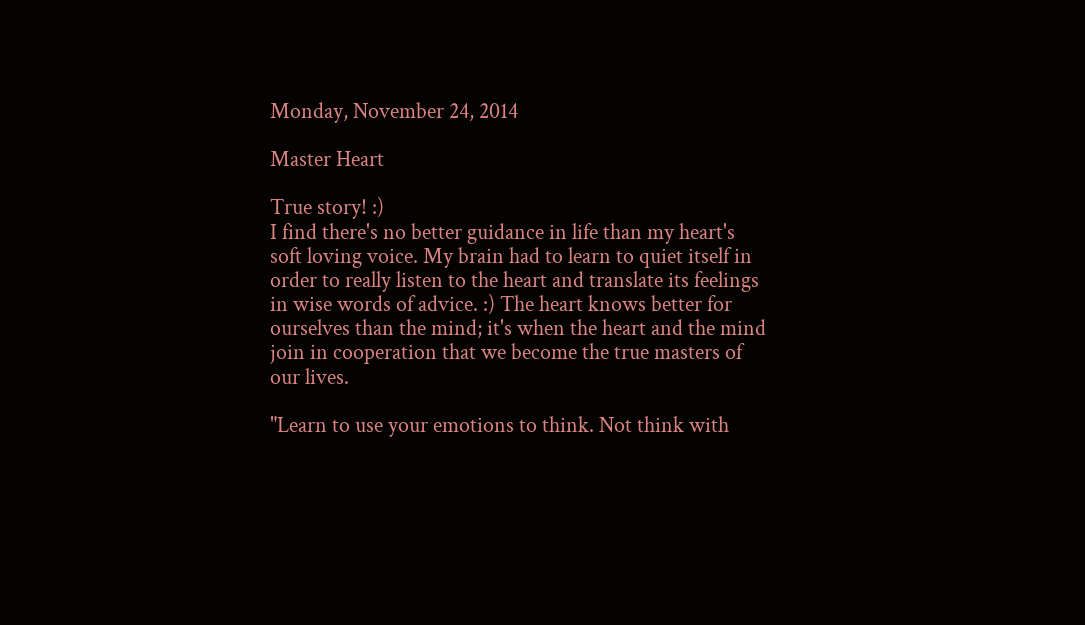Monday, November 24, 2014

Master Heart

True story! :)
I find there's no better guidance in life than my heart's soft loving voice. My brain had to learn to quiet itself in order to really listen to the heart and translate its feelings in wise words of advice. :) The heart knows better for ourselves than the mind; it's when the heart and the mind join in cooperation that we become the true masters of our lives.

"Learn to use your emotions to think. Not think with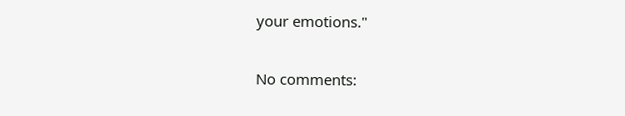your emotions."

No comments: